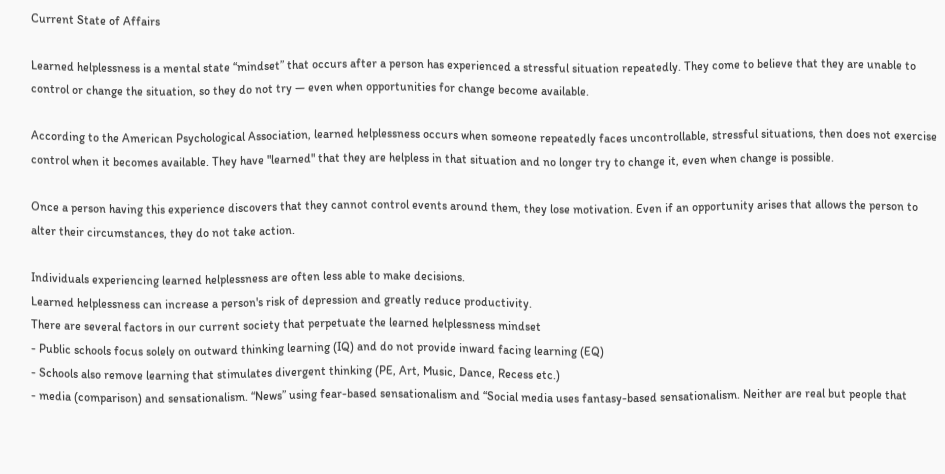Current State of Affairs

Learned helplessness is a mental state “mindset” that occurs after a person has experienced a stressful situation repeatedly. They come to believe that they are unable to control or change the situation, so they do not try — even when opportunities for change become available.

According to the American Psychological Association, learned helplessness occurs when someone repeatedly faces uncontrollable, stressful situations, then does not exercise control when it becomes available. They have "learned" that they are helpless in that situation and no longer try to change it, even when change is possible.

Once a person having this experience discovers that they cannot control events around them, they lose motivation. Even if an opportunity arises that allows the person to alter their circumstances, they do not take action.

Individuals experiencing learned helplessness are often less able to make decisions.
Learned helplessness can increase a person's risk of depression and greatly reduce productivity.
There are several factors in our current society that perpetuate the learned helplessness mindset
- Public schools focus solely on outward thinking learning (IQ) and do not provide inward facing learning (EQ)
- Schools also remove learning that stimulates divergent thinking (PE, Art, Music, Dance, Recess etc.)
- media (comparison) and sensationalism. “News” using fear-based sensationalism and “Social media uses fantasy-based sensationalism. Neither are real but people that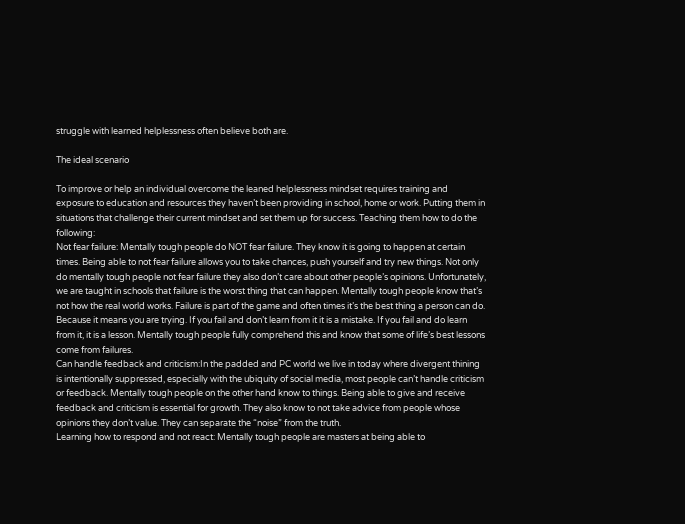struggle with learned helplessness often believe both are.

The ideal scenario

To improve or help an individual overcome the leaned helplessness mindset requires training and exposure to education and resources they haven’t been providing in school, home or work. Putting them in situations that challenge their current mindset and set them up for success. Teaching them how to do the following:
Not fear failure: Mentally tough people do NOT fear failure. They know it is going to happen at certain times. Being able to not fear failure allows you to take chances, push yourself and try new things. Not only do mentally tough people not fear failure they also don’t care about other people’s opinions. Unfortunately, we are taught in schools that failure is the worst thing that can happen. Mentally tough people know that’s not how the real world works. Failure is part of the game and often times it’s the best thing a person can do. Because it means you are trying. If you fail and don’t learn from it it is a mistake. If you fail and do learn from it, it is a lesson. Mentally tough people fully comprehend this and know that some of life’s best lessons come from failures.
Can handle feedback and criticism:In the padded and PC world we live in today where divergent thining is intentionally suppressed, especially with the ubiquity of social media, most people can’t handle criticism or feedback. Mentally tough people on the other hand know to things. Being able to give and receive feedback and criticism is essential for growth. They also know to not take advice from people whose opinions they don’t value. They can separate the “noise” from the truth.
Learning how to respond and not react: Mentally tough people are masters at being able to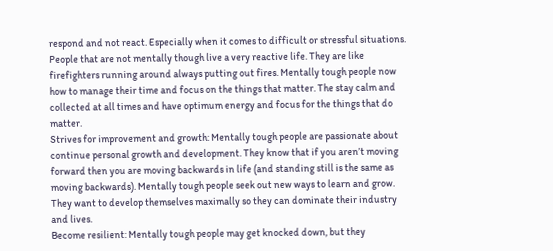respond and not react. Especially when it comes to difficult or stressful situations. People that are not mentally though live a very reactive life. They are like firefighters running around always putting out fires. Mentally tough people now how to manage their time and focus on the things that matter. The stay calm and collected at all times and have optimum energy and focus for the things that do matter.
Strives for improvement and growth: Mentally tough people are passionate about continue personal growth and development. They know that if you aren’t moving forward then you are moving backwards in life (and standing still is the same as moving backwards). Mentally tough people seek out new ways to learn and grow. They want to develop themselves maximally so they can dominate their industry and lives.
Become resilient: Mentally tough people may get knocked down, but they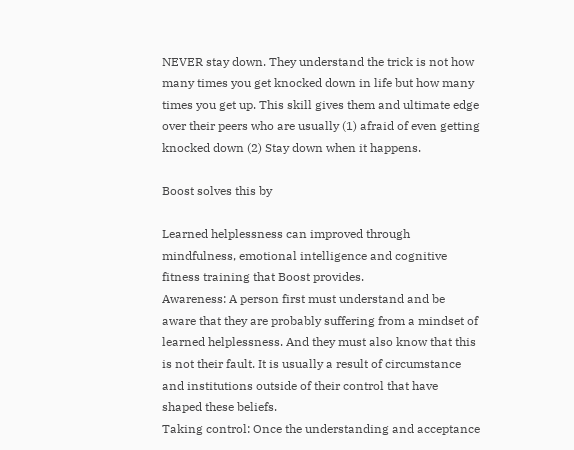NEVER stay down. They understand the trick is not how many times you get knocked down in life but how many times you get up. This skill gives them and ultimate edge over their peers who are usually (1) afraid of even getting knocked down (2) Stay down when it happens.

Boost solves this by

Learned helplessness can improved through mindfulness, emotional intelligence and cognitive fitness training that Boost provides.
Awareness: A person first must understand and be aware that they are probably suffering from a mindset of learned helplessness. And they must also know that this is not their fault. It is usually a result of circumstance and institutions outside of their control that have shaped these beliefs.
Taking control: Once the understanding and acceptance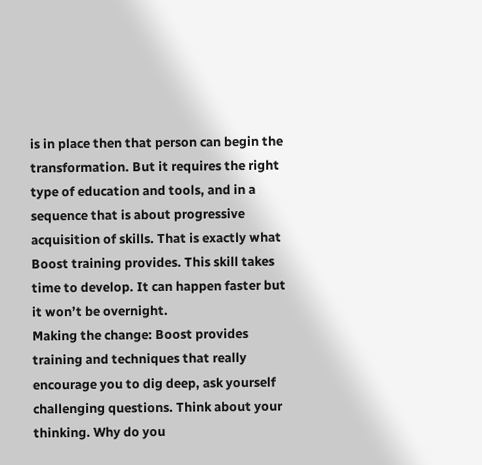is in place then that person can begin the transformation. But it requires the right type of education and tools, and in a sequence that is about progressive acquisition of skills. That is exactly what Boost training provides. This skill takes time to develop. It can happen faster but it won’t be overnight.
Making the change: Boost provides training and techniques that really encourage you to dig deep, ask yourself challenging questions. Think about your thinking. Why do you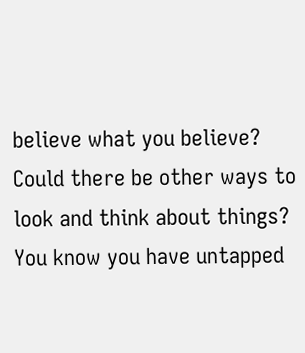believe what you believe? Could there be other ways to look and think about things? You know you have untapped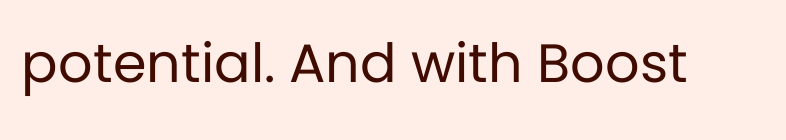potential. And with Boost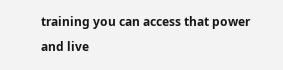training you can access that power and live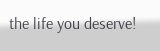the life you deserve!